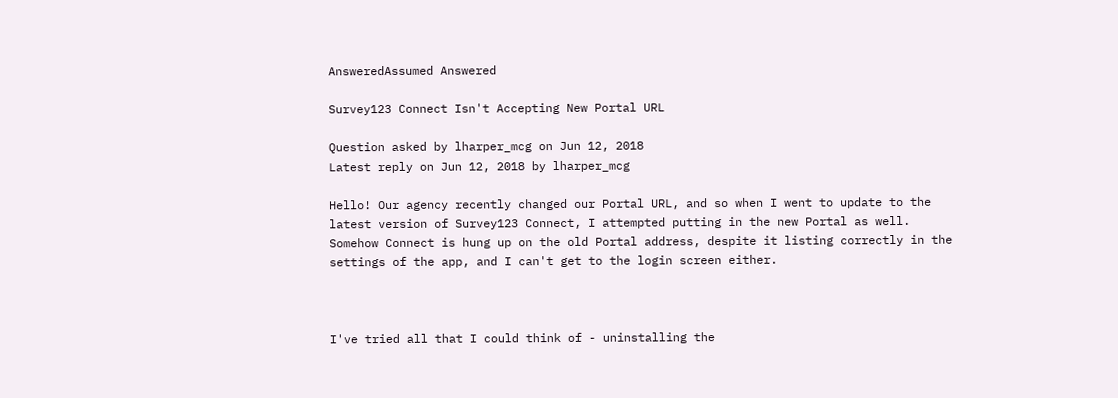AnsweredAssumed Answered

Survey123 Connect Isn't Accepting New Portal URL

Question asked by lharper_mcg on Jun 12, 2018
Latest reply on Jun 12, 2018 by lharper_mcg

Hello! Our agency recently changed our Portal URL, and so when I went to update to the latest version of Survey123 Connect, I attempted putting in the new Portal as well. Somehow Connect is hung up on the old Portal address, despite it listing correctly in the settings of the app, and I can't get to the login screen either.



I've tried all that I could think of - uninstalling the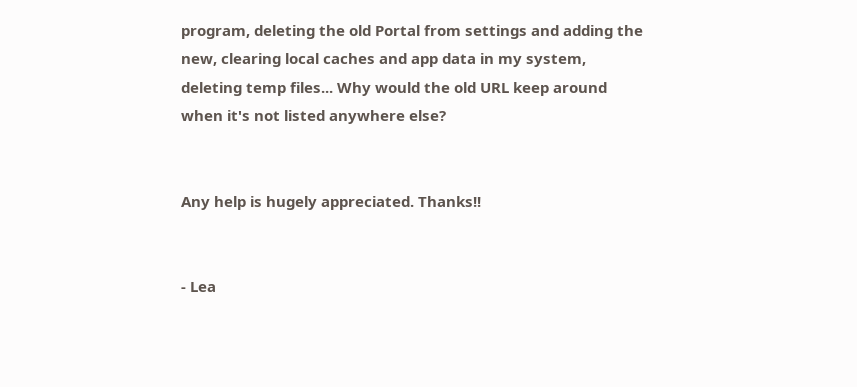program, deleting the old Portal from settings and adding the new, clearing local caches and app data in my system, deleting temp files... Why would the old URL keep around when it's not listed anywhere else?


Any help is hugely appreciated. Thanks!!


- Lea